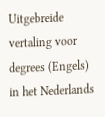Uitgebreide vertaling voor degrees (Engels) in het Nederlands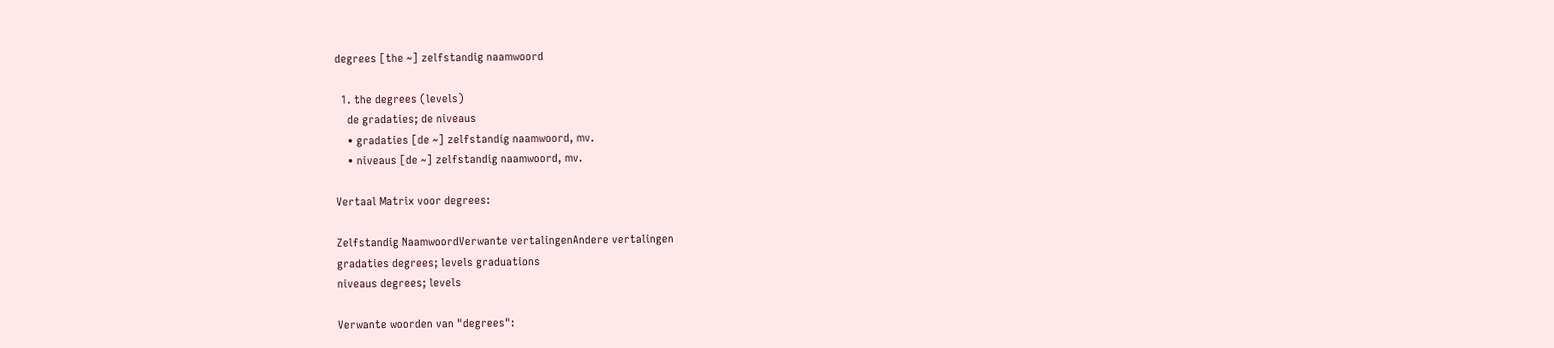degrees [the ~] zelfstandig naamwoord

  1. the degrees (levels)
    de gradaties; de niveaus
    • gradaties [de ~] zelfstandig naamwoord, mv.
    • niveaus [de ~] zelfstandig naamwoord, mv.

Vertaal Matrix voor degrees:

Zelfstandig NaamwoordVerwante vertalingenAndere vertalingen
gradaties degrees; levels graduations
niveaus degrees; levels

Verwante woorden van "degrees":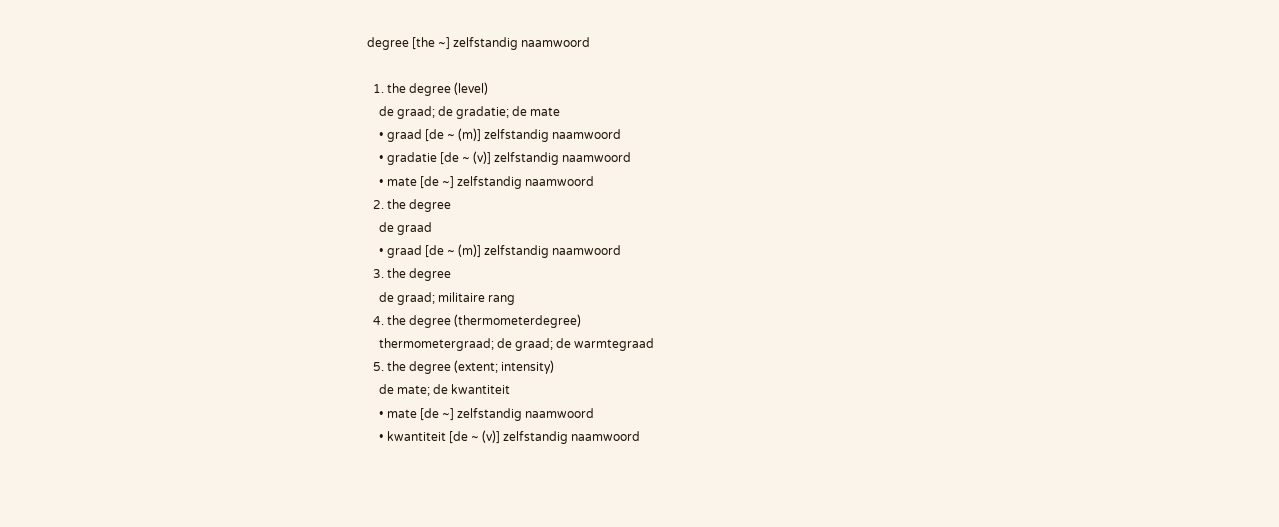degree [the ~] zelfstandig naamwoord

  1. the degree (level)
    de graad; de gradatie; de mate
    • graad [de ~ (m)] zelfstandig naamwoord
    • gradatie [de ~ (v)] zelfstandig naamwoord
    • mate [de ~] zelfstandig naamwoord
  2. the degree
    de graad
    • graad [de ~ (m)] zelfstandig naamwoord
  3. the degree
    de graad; militaire rang
  4. the degree (thermometerdegree)
    thermometergraad; de graad; de warmtegraad
  5. the degree (extent; intensity)
    de mate; de kwantiteit
    • mate [de ~] zelfstandig naamwoord
    • kwantiteit [de ~ (v)] zelfstandig naamwoord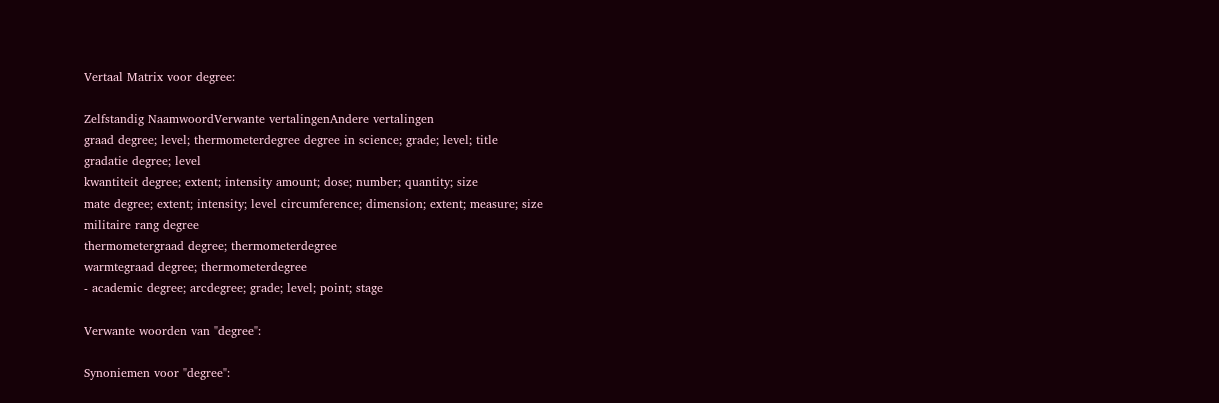Vertaal Matrix voor degree:

Zelfstandig NaamwoordVerwante vertalingenAndere vertalingen
graad degree; level; thermometerdegree degree in science; grade; level; title
gradatie degree; level
kwantiteit degree; extent; intensity amount; dose; number; quantity; size
mate degree; extent; intensity; level circumference; dimension; extent; measure; size
militaire rang degree
thermometergraad degree; thermometerdegree
warmtegraad degree; thermometerdegree
- academic degree; arcdegree; grade; level; point; stage

Verwante woorden van "degree":

Synoniemen voor "degree":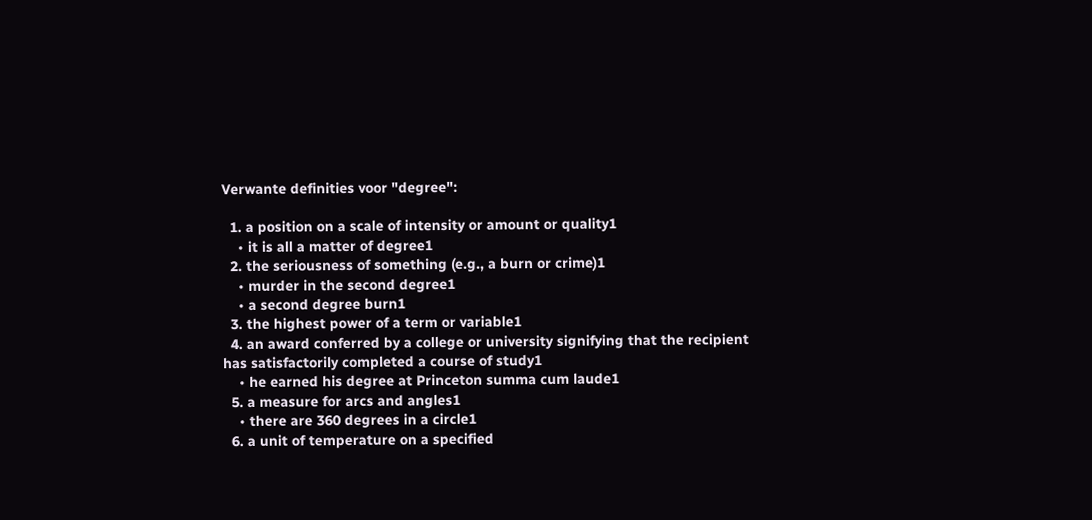Verwante definities voor "degree":

  1. a position on a scale of intensity or amount or quality1
    • it is all a matter of degree1
  2. the seriousness of something (e.g., a burn or crime)1
    • murder in the second degree1
    • a second degree burn1
  3. the highest power of a term or variable1
  4. an award conferred by a college or university signifying that the recipient has satisfactorily completed a course of study1
    • he earned his degree at Princeton summa cum laude1
  5. a measure for arcs and angles1
    • there are 360 degrees in a circle1
  6. a unit of temperature on a specified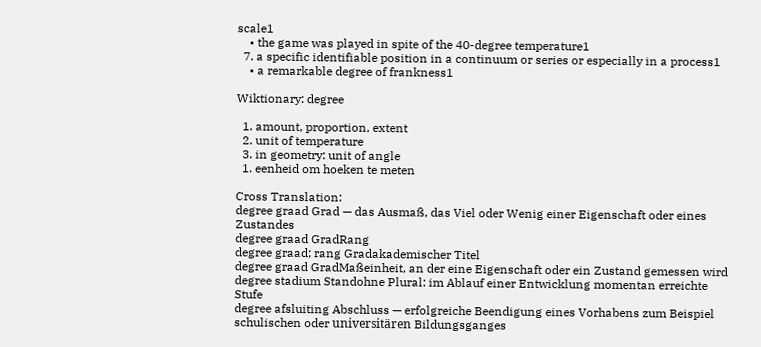scale1
    • the game was played in spite of the 40-degree temperature1
  7. a specific identifiable position in a continuum or series or especially in a process1
    • a remarkable degree of frankness1

Wiktionary: degree

  1. amount, proportion, extent
  2. unit of temperature
  3. in geometry: unit of angle
  1. eenheid om hoeken te meten

Cross Translation:
degree graad Grad — das Ausmaß, das Viel oder Wenig einer Eigenschaft oder eines Zustandes
degree graad GradRang
degree graad; rang Gradakademischer Titel
degree graad GradMaßeinheit, an der eine Eigenschaft oder ein Zustand gemessen wird
degree stadium Standohne Plural: im Ablauf einer Entwicklung momentan erreichte Stufe
degree afsluiting Abschluss — erfolgreiche Beendigung eines Vorhabens zum Beispiel schulischen oder universitären Bildungsganges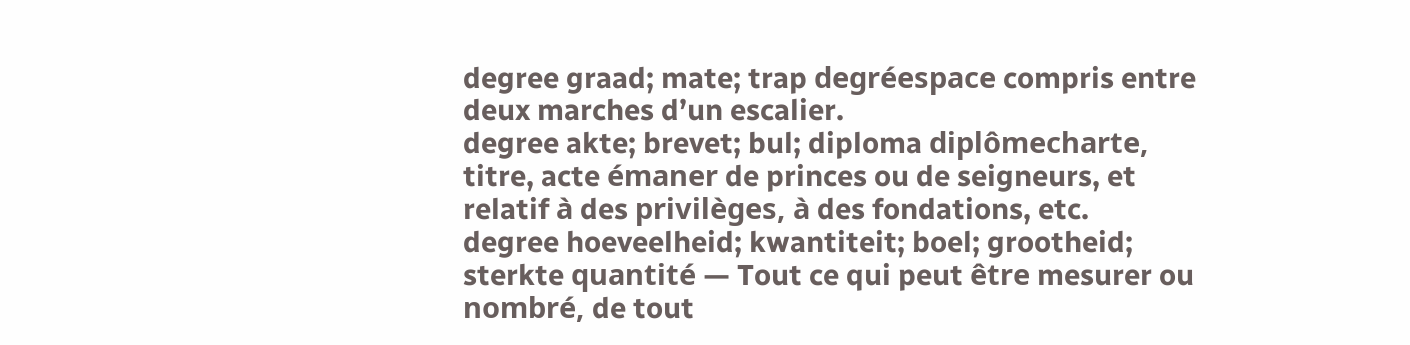degree graad; mate; trap degréespace compris entre deux marches d’un escalier.
degree akte; brevet; bul; diploma diplômecharte, titre, acte émaner de princes ou de seigneurs, et relatif à des privilèges, à des fondations, etc.
degree hoeveelheid; kwantiteit; boel; grootheid; sterkte quantité — Tout ce qui peut être mesurer ou nombré, de tout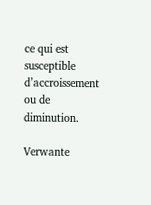ce qui est susceptible d’accroissement ou de diminution.

Verwante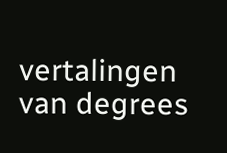vertalingen van degrees